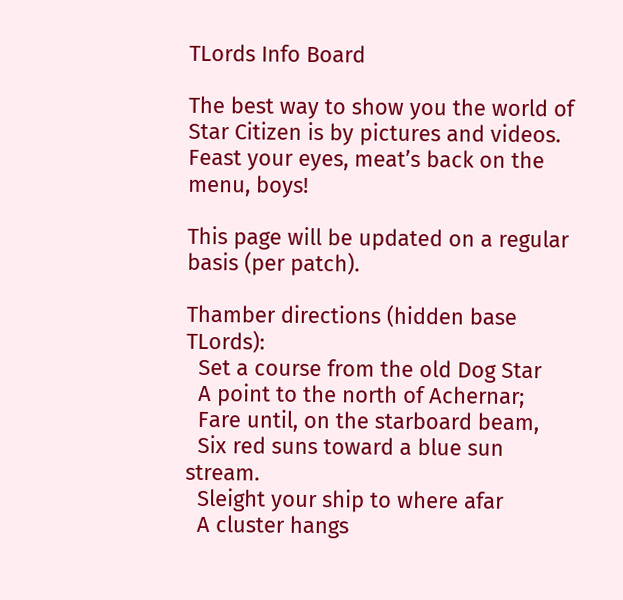TLords Info Board

The best way to show you the world of Star Citizen is by pictures and videos. Feast your eyes, meat’s back on the menu, boys!

This page will be updated on a regular basis (per patch).

Thamber directions (hidden base TLords):
  Set a course from the old Dog Star
  A point to the north of Achernar;
  Fare until, on the starboard beam,
  Six red suns toward a blue sun stream.
  Sleight your ship to where afar
  A cluster hangs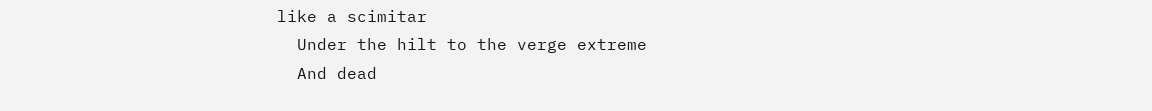like a scimitar
  Under the hilt to the verge extreme
  And dead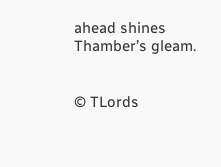ahead shines Thamber’s gleam.


© TLords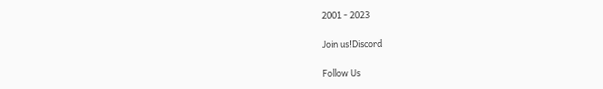2001 - 2023

Join us!Discord

Follow Us